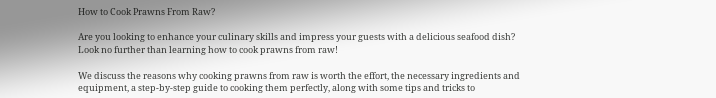How to Cook Prawns From Raw?

Are you looking to enhance your culinary skills and impress your guests with a delicious seafood dish? Look no further than learning how to cook prawns from raw!

We discuss the reasons why cooking prawns from raw is worth the effort, the necessary ingredients and equipment, a step-by-step guide to cooking them perfectly, along with some tips and tricks to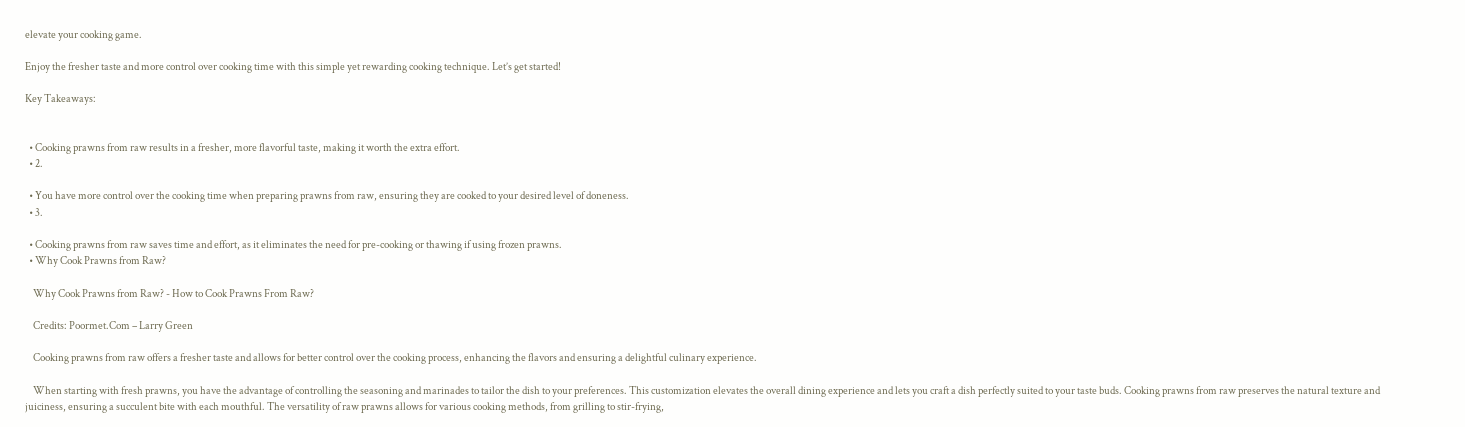elevate your cooking game.

Enjoy the fresher taste and more control over cooking time with this simple yet rewarding cooking technique. Let’s get started!

Key Takeaways:


  • Cooking prawns from raw results in a fresher, more flavorful taste, making it worth the extra effort.
  • 2.

  • You have more control over the cooking time when preparing prawns from raw, ensuring they are cooked to your desired level of doneness.
  • 3.

  • Cooking prawns from raw saves time and effort, as it eliminates the need for pre-cooking or thawing if using frozen prawns.
  • Why Cook Prawns from Raw?

    Why Cook Prawns from Raw? - How to Cook Prawns From Raw?

    Credits: Poormet.Com – Larry Green

    Cooking prawns from raw offers a fresher taste and allows for better control over the cooking process, enhancing the flavors and ensuring a delightful culinary experience.

    When starting with fresh prawns, you have the advantage of controlling the seasoning and marinades to tailor the dish to your preferences. This customization elevates the overall dining experience and lets you craft a dish perfectly suited to your taste buds. Cooking prawns from raw preserves the natural texture and juiciness, ensuring a succulent bite with each mouthful. The versatility of raw prawns allows for various cooking methods, from grilling to stir-frying,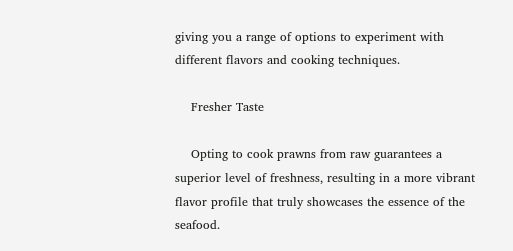giving you a range of options to experiment with different flavors and cooking techniques.

    Fresher Taste

    Opting to cook prawns from raw guarantees a superior level of freshness, resulting in a more vibrant flavor profile that truly showcases the essence of the seafood.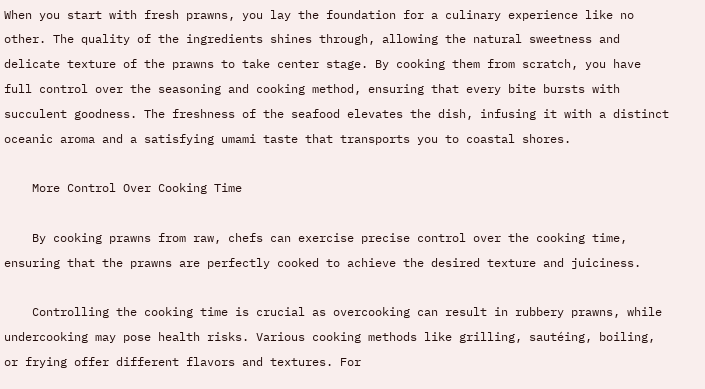When you start with fresh prawns, you lay the foundation for a culinary experience like no other. The quality of the ingredients shines through, allowing the natural sweetness and delicate texture of the prawns to take center stage. By cooking them from scratch, you have full control over the seasoning and cooking method, ensuring that every bite bursts with succulent goodness. The freshness of the seafood elevates the dish, infusing it with a distinct oceanic aroma and a satisfying umami taste that transports you to coastal shores.

    More Control Over Cooking Time

    By cooking prawns from raw, chefs can exercise precise control over the cooking time, ensuring that the prawns are perfectly cooked to achieve the desired texture and juiciness.

    Controlling the cooking time is crucial as overcooking can result in rubbery prawns, while undercooking may pose health risks. Various cooking methods like grilling, sautéing, boiling, or frying offer different flavors and textures. For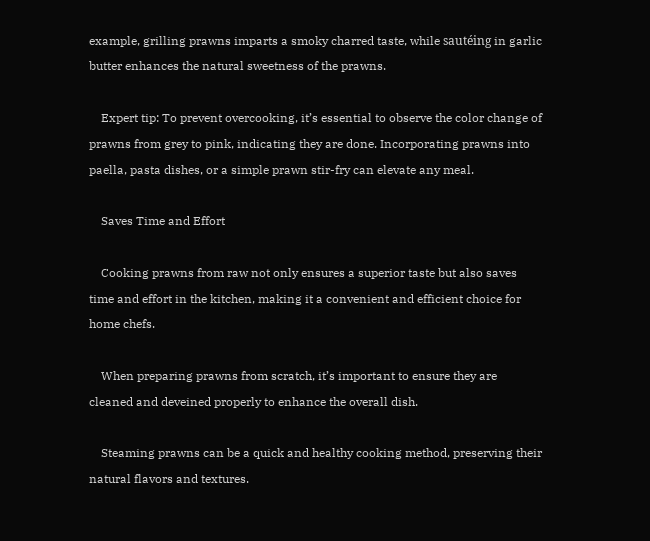example, grilling prawns imparts a smoky charred taste, while sautéing in garlic butter enhances the natural sweetness of the prawns.

    Expert tip: To prevent overcooking, it’s essential to observe the color change of prawns from grey to pink, indicating they are done. Incorporating prawns into paella, pasta dishes, or a simple prawn stir-fry can elevate any meal.

    Saves Time and Effort

    Cooking prawns from raw not only ensures a superior taste but also saves time and effort in the kitchen, making it a convenient and efficient choice for home chefs.

    When preparing prawns from scratch, it’s important to ensure they are cleaned and deveined properly to enhance the overall dish.

    Steaming prawns can be a quick and healthy cooking method, preserving their natural flavors and textures.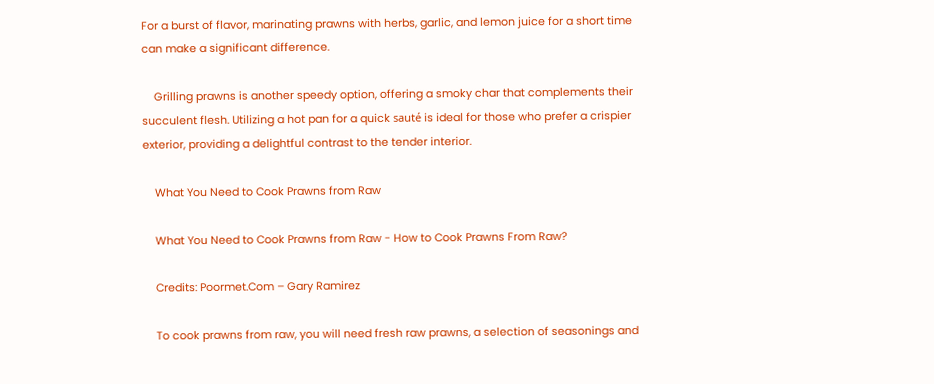For a burst of flavor, marinating prawns with herbs, garlic, and lemon juice for a short time can make a significant difference.

    Grilling prawns is another speedy option, offering a smoky char that complements their succulent flesh. Utilizing a hot pan for a quick sauté is ideal for those who prefer a crispier exterior, providing a delightful contrast to the tender interior.

    What You Need to Cook Prawns from Raw

    What You Need to Cook Prawns from Raw - How to Cook Prawns From Raw?

    Credits: Poormet.Com – Gary Ramirez

    To cook prawns from raw, you will need fresh raw prawns, a selection of seasonings and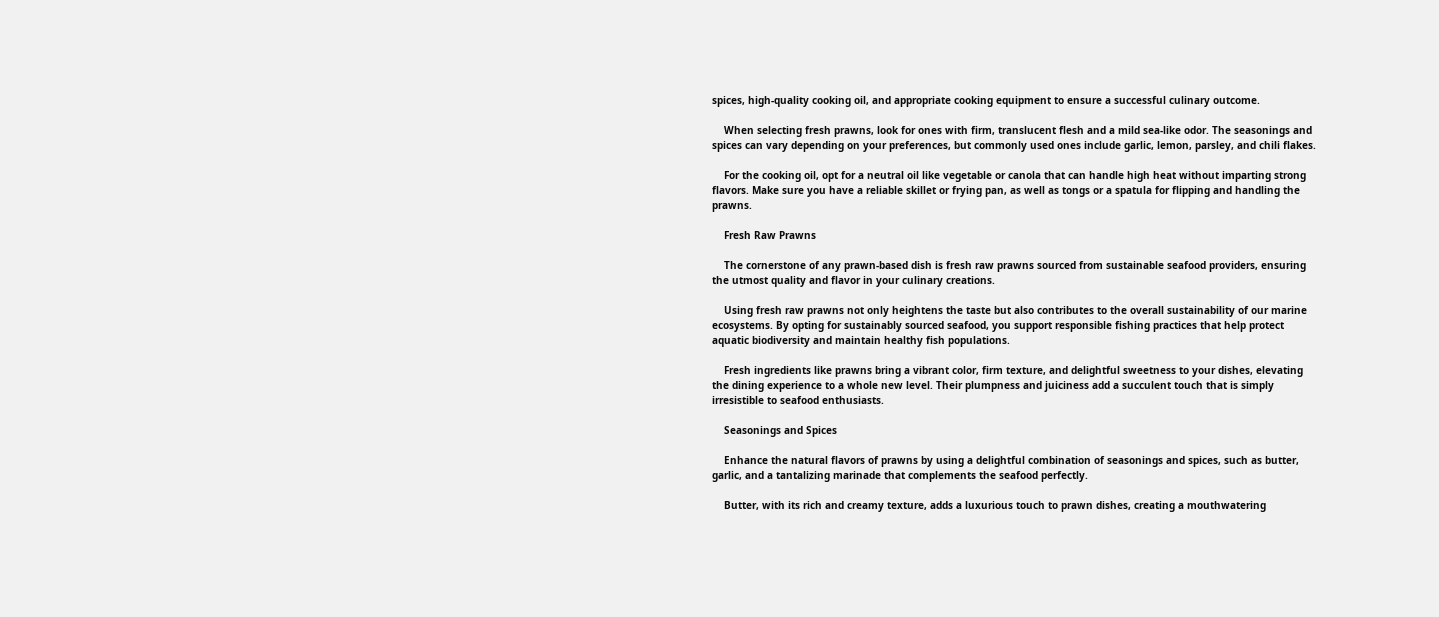spices, high-quality cooking oil, and appropriate cooking equipment to ensure a successful culinary outcome.

    When selecting fresh prawns, look for ones with firm, translucent flesh and a mild sea-like odor. The seasonings and spices can vary depending on your preferences, but commonly used ones include garlic, lemon, parsley, and chili flakes.

    For the cooking oil, opt for a neutral oil like vegetable or canola that can handle high heat without imparting strong flavors. Make sure you have a reliable skillet or frying pan, as well as tongs or a spatula for flipping and handling the prawns.

    Fresh Raw Prawns

    The cornerstone of any prawn-based dish is fresh raw prawns sourced from sustainable seafood providers, ensuring the utmost quality and flavor in your culinary creations.

    Using fresh raw prawns not only heightens the taste but also contributes to the overall sustainability of our marine ecosystems. By opting for sustainably sourced seafood, you support responsible fishing practices that help protect aquatic biodiversity and maintain healthy fish populations.

    Fresh ingredients like prawns bring a vibrant color, firm texture, and delightful sweetness to your dishes, elevating the dining experience to a whole new level. Their plumpness and juiciness add a succulent touch that is simply irresistible to seafood enthusiasts.

    Seasonings and Spices

    Enhance the natural flavors of prawns by using a delightful combination of seasonings and spices, such as butter, garlic, and a tantalizing marinade that complements the seafood perfectly.

    Butter, with its rich and creamy texture, adds a luxurious touch to prawn dishes, creating a mouthwatering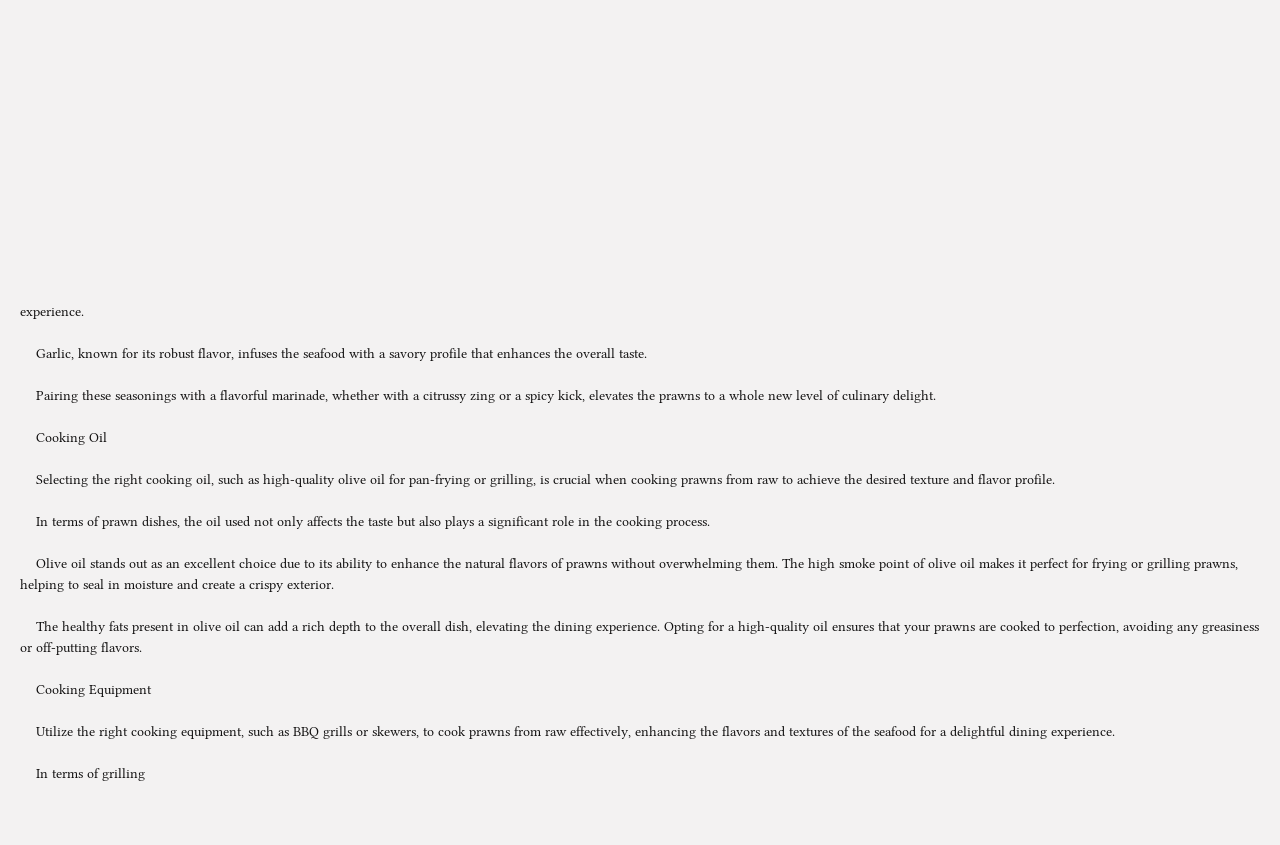experience.

    Garlic, known for its robust flavor, infuses the seafood with a savory profile that enhances the overall taste.

    Pairing these seasonings with a flavorful marinade, whether with a citrussy zing or a spicy kick, elevates the prawns to a whole new level of culinary delight.

    Cooking Oil

    Selecting the right cooking oil, such as high-quality olive oil for pan-frying or grilling, is crucial when cooking prawns from raw to achieve the desired texture and flavor profile.

    In terms of prawn dishes, the oil used not only affects the taste but also plays a significant role in the cooking process.

    Olive oil stands out as an excellent choice due to its ability to enhance the natural flavors of prawns without overwhelming them. The high smoke point of olive oil makes it perfect for frying or grilling prawns, helping to seal in moisture and create a crispy exterior.

    The healthy fats present in olive oil can add a rich depth to the overall dish, elevating the dining experience. Opting for a high-quality oil ensures that your prawns are cooked to perfection, avoiding any greasiness or off-putting flavors.

    Cooking Equipment

    Utilize the right cooking equipment, such as BBQ grills or skewers, to cook prawns from raw effectively, enhancing the flavors and textures of the seafood for a delightful dining experience.

    In terms of grilling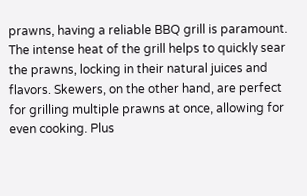prawns, having a reliable BBQ grill is paramount. The intense heat of the grill helps to quickly sear the prawns, locking in their natural juices and flavors. Skewers, on the other hand, are perfect for grilling multiple prawns at once, allowing for even cooking. Plus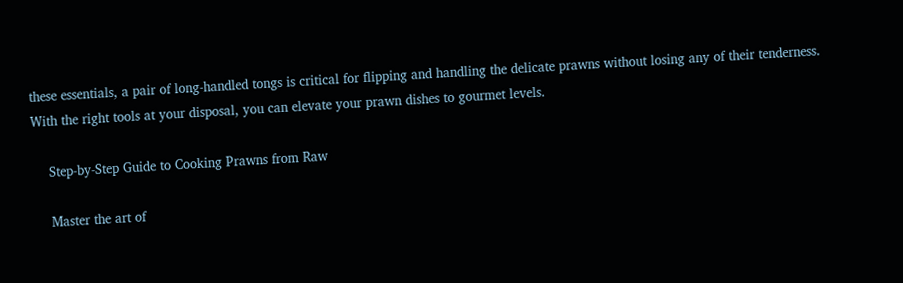these essentials, a pair of long-handled tongs is critical for flipping and handling the delicate prawns without losing any of their tenderness. With the right tools at your disposal, you can elevate your prawn dishes to gourmet levels.

    Step-by-Step Guide to Cooking Prawns from Raw

    Master the art of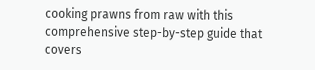cooking prawns from raw with this comprehensive step-by-step guide that covers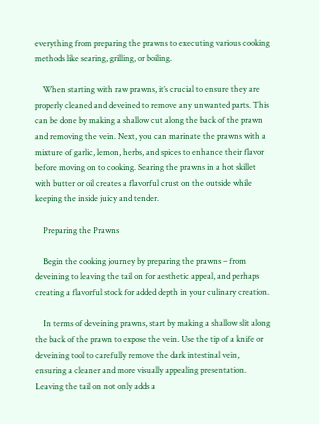everything from preparing the prawns to executing various cooking methods like searing, grilling, or boiling.

    When starting with raw prawns, it’s crucial to ensure they are properly cleaned and deveined to remove any unwanted parts. This can be done by making a shallow cut along the back of the prawn and removing the vein. Next, you can marinate the prawns with a mixture of garlic, lemon, herbs, and spices to enhance their flavor before moving on to cooking. Searing the prawns in a hot skillet with butter or oil creates a flavorful crust on the outside while keeping the inside juicy and tender.

    Preparing the Prawns

    Begin the cooking journey by preparing the prawns – from deveining to leaving the tail on for aesthetic appeal, and perhaps creating a flavorful stock for added depth in your culinary creation.

    In terms of deveining prawns, start by making a shallow slit along the back of the prawn to expose the vein. Use the tip of a knife or deveining tool to carefully remove the dark intestinal vein, ensuring a cleaner and more visually appealing presentation. Leaving the tail on not only adds a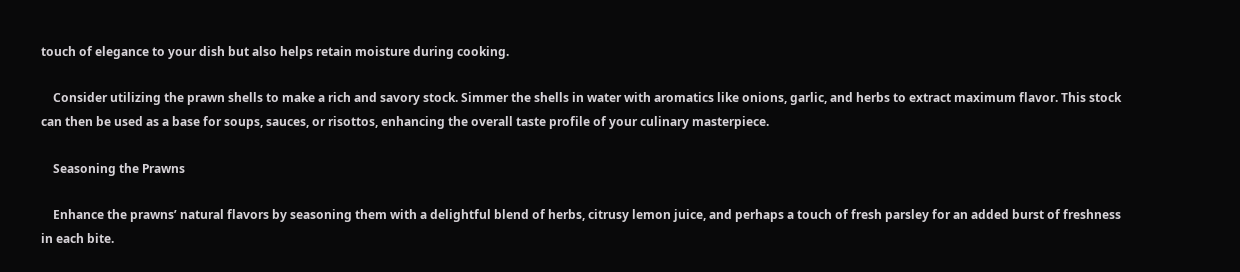touch of elegance to your dish but also helps retain moisture during cooking.

    Consider utilizing the prawn shells to make a rich and savory stock. Simmer the shells in water with aromatics like onions, garlic, and herbs to extract maximum flavor. This stock can then be used as a base for soups, sauces, or risottos, enhancing the overall taste profile of your culinary masterpiece.

    Seasoning the Prawns

    Enhance the prawns’ natural flavors by seasoning them with a delightful blend of herbs, citrusy lemon juice, and perhaps a touch of fresh parsley for an added burst of freshness in each bite.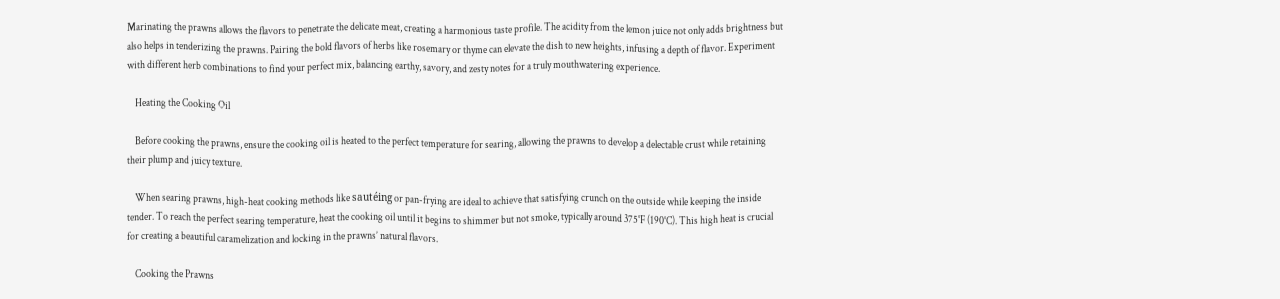Marinating the prawns allows the flavors to penetrate the delicate meat, creating a harmonious taste profile. The acidity from the lemon juice not only adds brightness but also helps in tenderizing the prawns. Pairing the bold flavors of herbs like rosemary or thyme can elevate the dish to new heights, infusing a depth of flavor. Experiment with different herb combinations to find your perfect mix, balancing earthy, savory, and zesty notes for a truly mouthwatering experience.

    Heating the Cooking Oil

    Before cooking the prawns, ensure the cooking oil is heated to the perfect temperature for searing, allowing the prawns to develop a delectable crust while retaining their plump and juicy texture.

    When searing prawns, high-heat cooking methods like sautéing or pan-frying are ideal to achieve that satisfying crunch on the outside while keeping the inside tender. To reach the perfect searing temperature, heat the cooking oil until it begins to shimmer but not smoke, typically around 375°F (190°C). This high heat is crucial for creating a beautiful caramelization and locking in the prawns’ natural flavors.

    Cooking the Prawns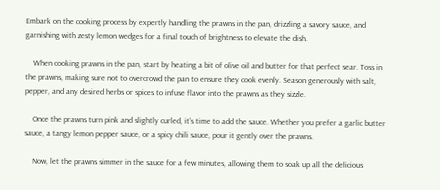Embark on the cooking process by expertly handling the prawns in the pan, drizzling a savory sauce, and garnishing with zesty lemon wedges for a final touch of brightness to elevate the dish.

    When cooking prawns in the pan, start by heating a bit of olive oil and butter for that perfect sear. Toss in the prawns, making sure not to overcrowd the pan to ensure they cook evenly. Season generously with salt, pepper, and any desired herbs or spices to infuse flavor into the prawns as they sizzle.

    Once the prawns turn pink and slightly curled, it’s time to add the sauce. Whether you prefer a garlic butter sauce, a tangy lemon pepper sauce, or a spicy chili sauce, pour it gently over the prawns.

    Now, let the prawns simmer in the sauce for a few minutes, allowing them to soak up all the delicious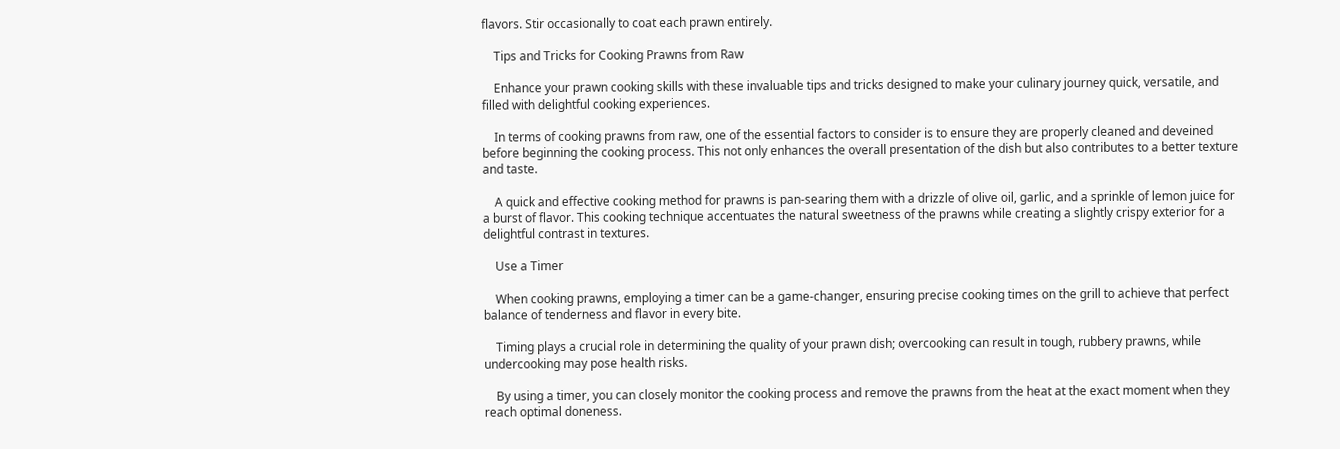flavors. Stir occasionally to coat each prawn entirely.

    Tips and Tricks for Cooking Prawns from Raw

    Enhance your prawn cooking skills with these invaluable tips and tricks designed to make your culinary journey quick, versatile, and filled with delightful cooking experiences.

    In terms of cooking prawns from raw, one of the essential factors to consider is to ensure they are properly cleaned and deveined before beginning the cooking process. This not only enhances the overall presentation of the dish but also contributes to a better texture and taste.

    A quick and effective cooking method for prawns is pan-searing them with a drizzle of olive oil, garlic, and a sprinkle of lemon juice for a burst of flavor. This cooking technique accentuates the natural sweetness of the prawns while creating a slightly crispy exterior for a delightful contrast in textures.

    Use a Timer

    When cooking prawns, employing a timer can be a game-changer, ensuring precise cooking times on the grill to achieve that perfect balance of tenderness and flavor in every bite.

    Timing plays a crucial role in determining the quality of your prawn dish; overcooking can result in tough, rubbery prawns, while undercooking may pose health risks.

    By using a timer, you can closely monitor the cooking process and remove the prawns from the heat at the exact moment when they reach optimal doneness.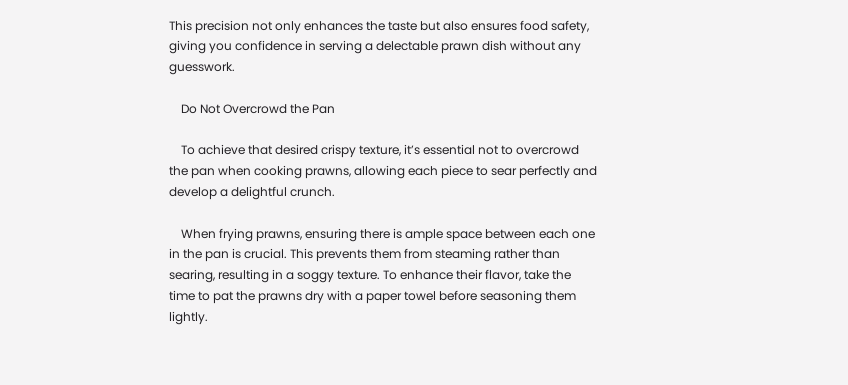This precision not only enhances the taste but also ensures food safety, giving you confidence in serving a delectable prawn dish without any guesswork.

    Do Not Overcrowd the Pan

    To achieve that desired crispy texture, it’s essential not to overcrowd the pan when cooking prawns, allowing each piece to sear perfectly and develop a delightful crunch.

    When frying prawns, ensuring there is ample space between each one in the pan is crucial. This prevents them from steaming rather than searing, resulting in a soggy texture. To enhance their flavor, take the time to pat the prawns dry with a paper towel before seasoning them lightly.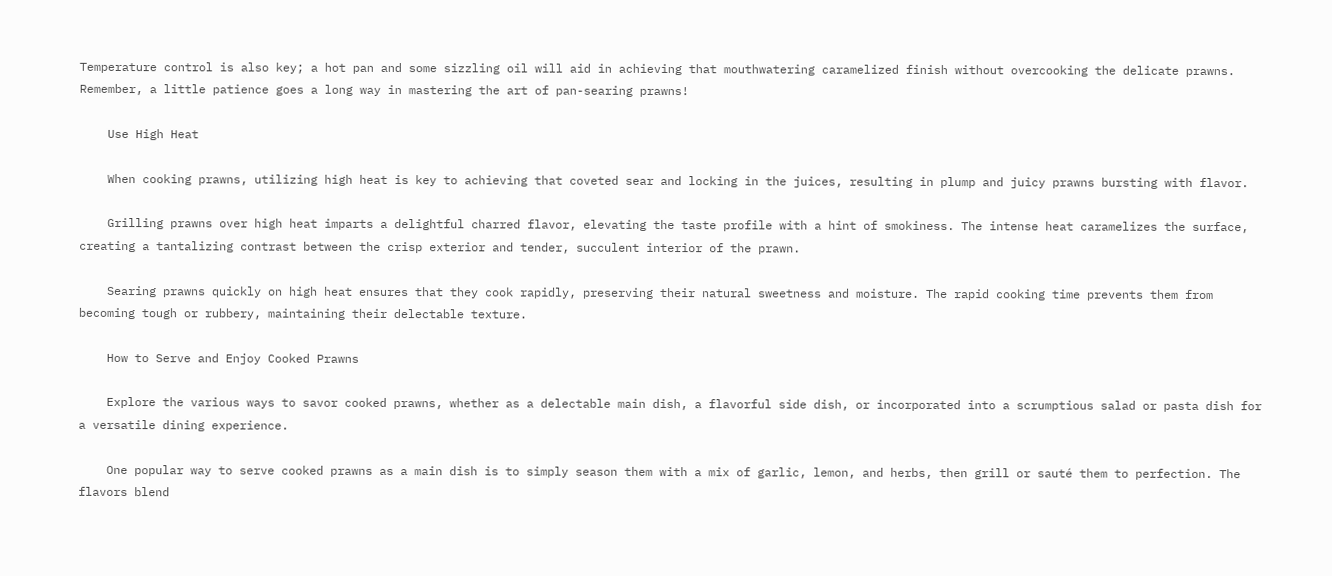Temperature control is also key; a hot pan and some sizzling oil will aid in achieving that mouthwatering caramelized finish without overcooking the delicate prawns. Remember, a little patience goes a long way in mastering the art of pan-searing prawns!

    Use High Heat

    When cooking prawns, utilizing high heat is key to achieving that coveted sear and locking in the juices, resulting in plump and juicy prawns bursting with flavor.

    Grilling prawns over high heat imparts a delightful charred flavor, elevating the taste profile with a hint of smokiness. The intense heat caramelizes the surface, creating a tantalizing contrast between the crisp exterior and tender, succulent interior of the prawn.

    Searing prawns quickly on high heat ensures that they cook rapidly, preserving their natural sweetness and moisture. The rapid cooking time prevents them from becoming tough or rubbery, maintaining their delectable texture.

    How to Serve and Enjoy Cooked Prawns

    Explore the various ways to savor cooked prawns, whether as a delectable main dish, a flavorful side dish, or incorporated into a scrumptious salad or pasta dish for a versatile dining experience.

    One popular way to serve cooked prawns as a main dish is to simply season them with a mix of garlic, lemon, and herbs, then grill or sauté them to perfection. The flavors blend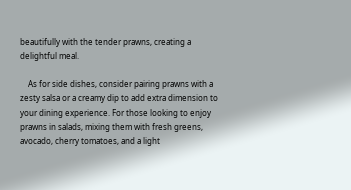beautifully with the tender prawns, creating a delightful meal.

    As for side dishes, consider pairing prawns with a zesty salsa or a creamy dip to add extra dimension to your dining experience. For those looking to enjoy prawns in salads, mixing them with fresh greens, avocado, cherry tomatoes, and a light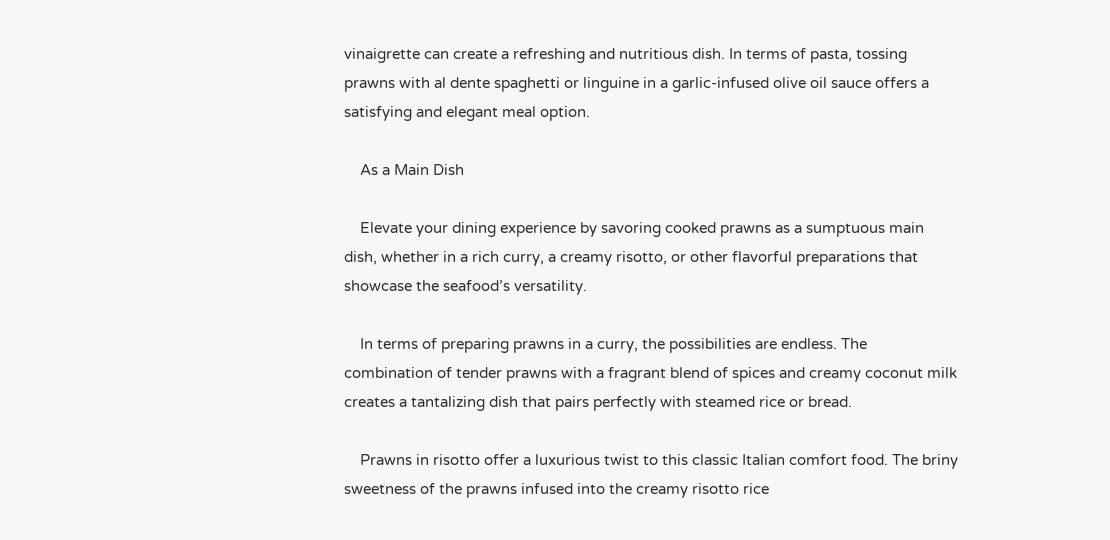vinaigrette can create a refreshing and nutritious dish. In terms of pasta, tossing prawns with al dente spaghetti or linguine in a garlic-infused olive oil sauce offers a satisfying and elegant meal option.

    As a Main Dish

    Elevate your dining experience by savoring cooked prawns as a sumptuous main dish, whether in a rich curry, a creamy risotto, or other flavorful preparations that showcase the seafood’s versatility.

    In terms of preparing prawns in a curry, the possibilities are endless. The combination of tender prawns with a fragrant blend of spices and creamy coconut milk creates a tantalizing dish that pairs perfectly with steamed rice or bread.

    Prawns in risotto offer a luxurious twist to this classic Italian comfort food. The briny sweetness of the prawns infused into the creamy risotto rice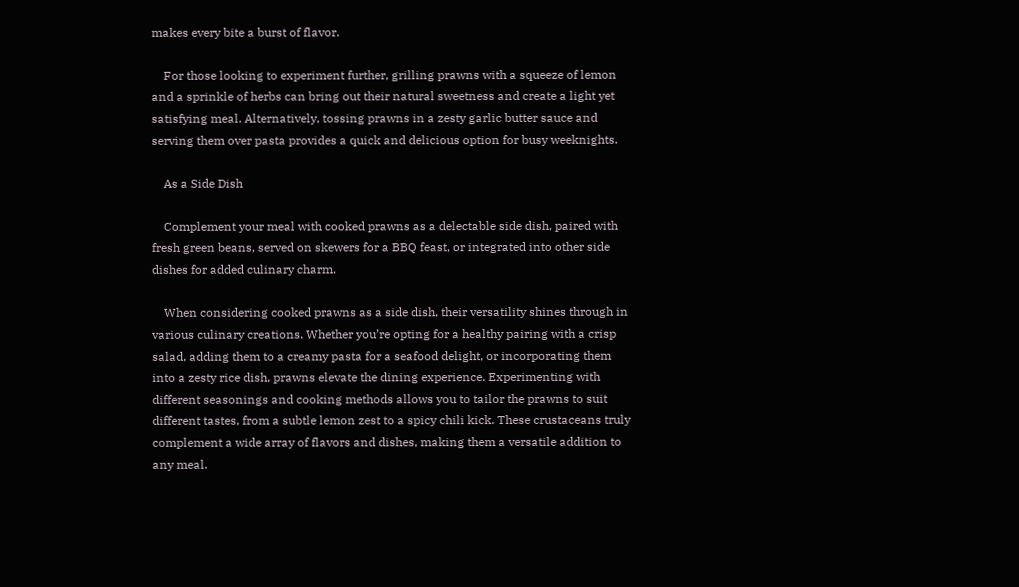makes every bite a burst of flavor.

    For those looking to experiment further, grilling prawns with a squeeze of lemon and a sprinkle of herbs can bring out their natural sweetness and create a light yet satisfying meal. Alternatively, tossing prawns in a zesty garlic butter sauce and serving them over pasta provides a quick and delicious option for busy weeknights.

    As a Side Dish

    Complement your meal with cooked prawns as a delectable side dish, paired with fresh green beans, served on skewers for a BBQ feast, or integrated into other side dishes for added culinary charm.

    When considering cooked prawns as a side dish, their versatility shines through in various culinary creations. Whether you’re opting for a healthy pairing with a crisp salad, adding them to a creamy pasta for a seafood delight, or incorporating them into a zesty rice dish, prawns elevate the dining experience. Experimenting with different seasonings and cooking methods allows you to tailor the prawns to suit different tastes, from a subtle lemon zest to a spicy chili kick. These crustaceans truly complement a wide array of flavors and dishes, making them a versatile addition to any meal.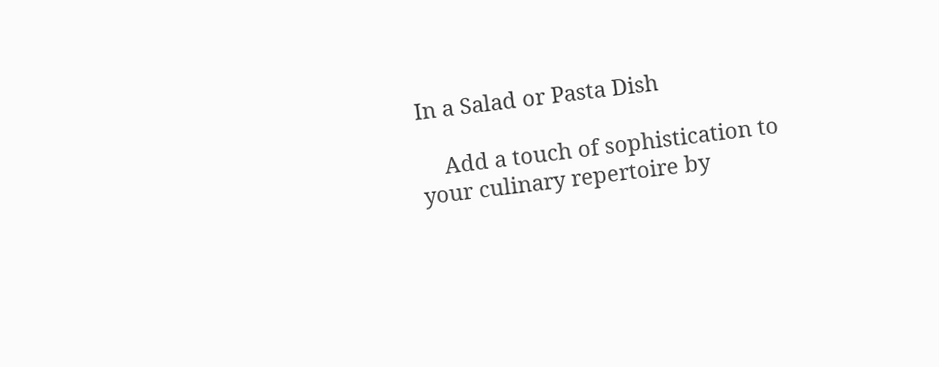In a Salad or Pasta Dish

    Add a touch of sophistication to your culinary repertoire by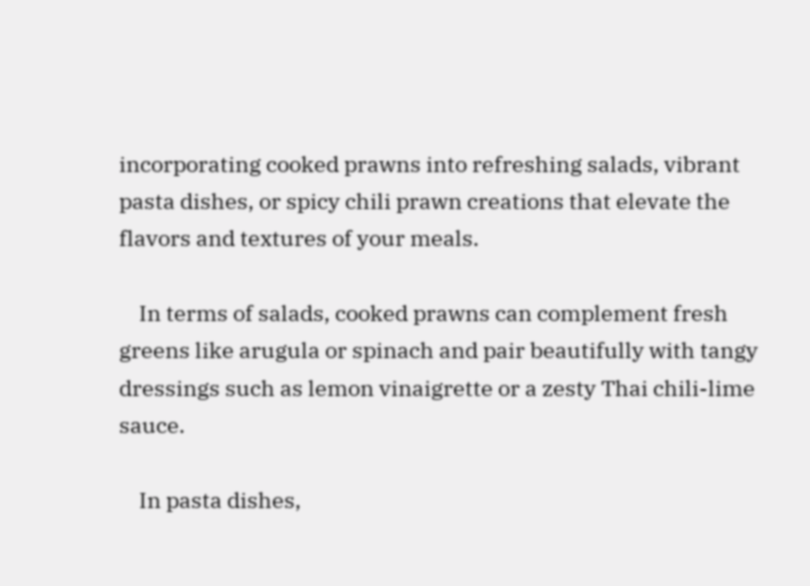incorporating cooked prawns into refreshing salads, vibrant pasta dishes, or spicy chili prawn creations that elevate the flavors and textures of your meals.

    In terms of salads, cooked prawns can complement fresh greens like arugula or spinach and pair beautifully with tangy dressings such as lemon vinaigrette or a zesty Thai chili-lime sauce.

    In pasta dishes,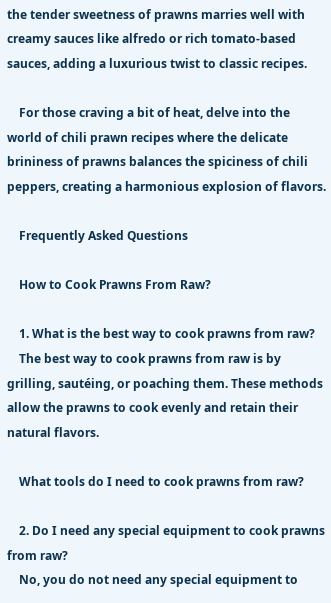the tender sweetness of prawns marries well with creamy sauces like alfredo or rich tomato-based sauces, adding a luxurious twist to classic recipes.

    For those craving a bit of heat, delve into the world of chili prawn recipes where the delicate brininess of prawns balances the spiciness of chili peppers, creating a harmonious explosion of flavors.

    Frequently Asked Questions

    How to Cook Prawns From Raw?

    1. What is the best way to cook prawns from raw?
    The best way to cook prawns from raw is by grilling, sautéing, or poaching them. These methods allow the prawns to cook evenly and retain their natural flavors.

    What tools do I need to cook prawns from raw?

    2. Do I need any special equipment to cook prawns from raw?
    No, you do not need any special equipment to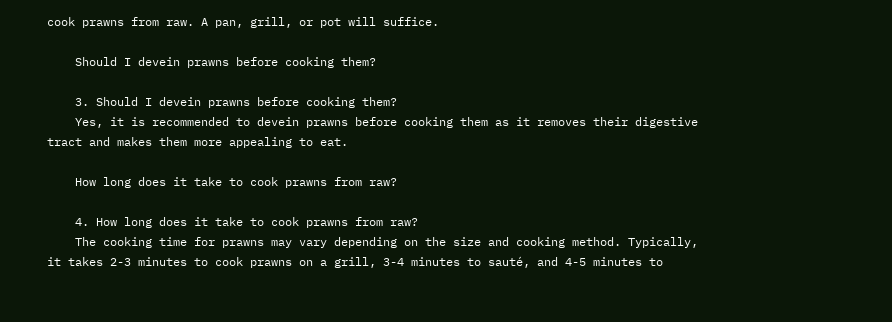cook prawns from raw. A pan, grill, or pot will suffice.

    Should I devein prawns before cooking them?

    3. Should I devein prawns before cooking them?
    Yes, it is recommended to devein prawns before cooking them as it removes their digestive tract and makes them more appealing to eat.

    How long does it take to cook prawns from raw?

    4. How long does it take to cook prawns from raw?
    The cooking time for prawns may vary depending on the size and cooking method. Typically, it takes 2-3 minutes to cook prawns on a grill, 3-4 minutes to sauté, and 4-5 minutes to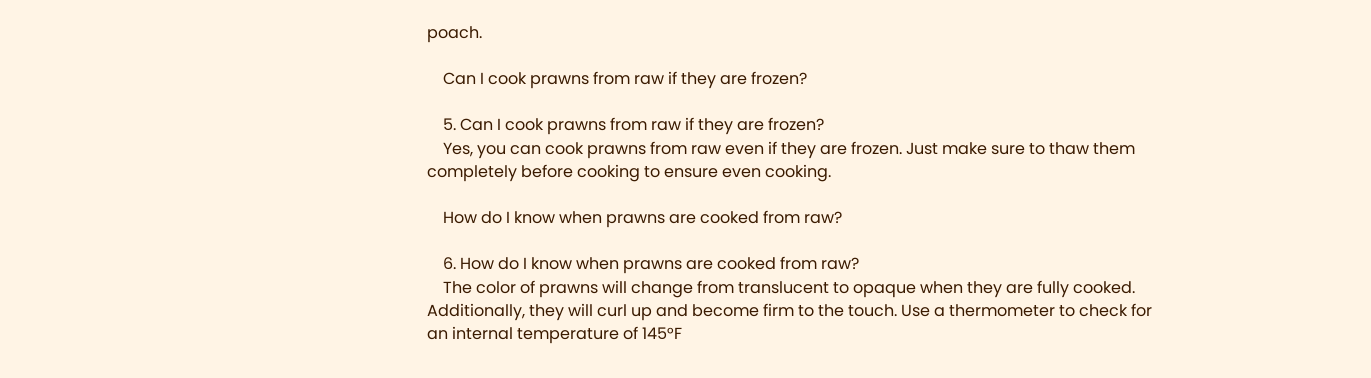poach.

    Can I cook prawns from raw if they are frozen?

    5. Can I cook prawns from raw if they are frozen?
    Yes, you can cook prawns from raw even if they are frozen. Just make sure to thaw them completely before cooking to ensure even cooking.

    How do I know when prawns are cooked from raw?

    6. How do I know when prawns are cooked from raw?
    The color of prawns will change from translucent to opaque when they are fully cooked. Additionally, they will curl up and become firm to the touch. Use a thermometer to check for an internal temperature of 145°F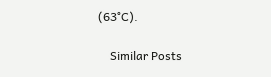(63°C).

    Similar Posts